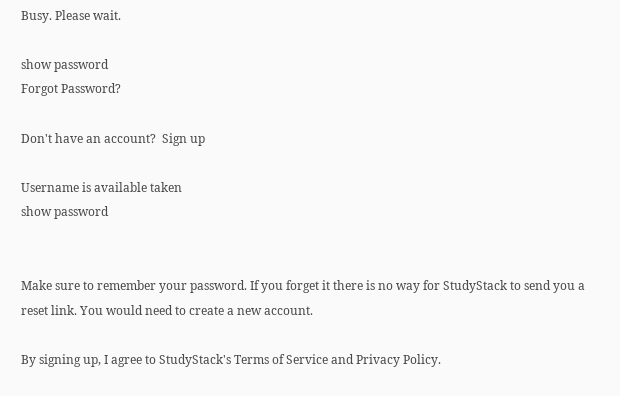Busy. Please wait.

show password
Forgot Password?

Don't have an account?  Sign up

Username is available taken
show password


Make sure to remember your password. If you forget it there is no way for StudyStack to send you a reset link. You would need to create a new account.

By signing up, I agree to StudyStack's Terms of Service and Privacy Policy.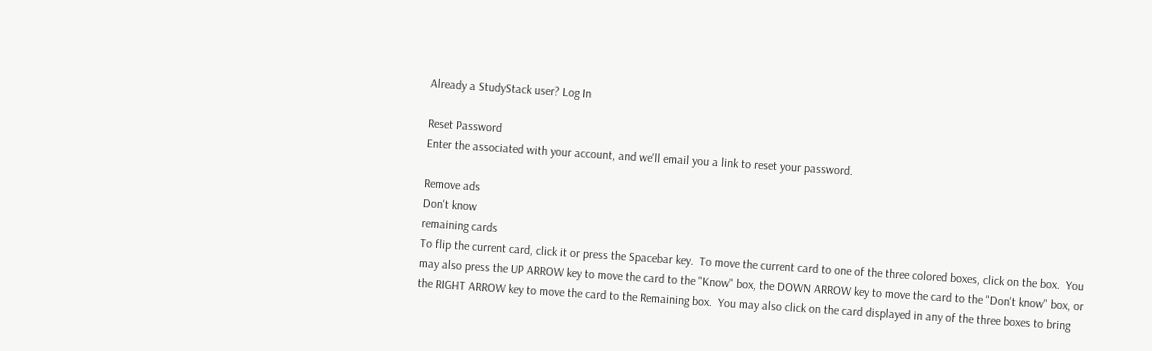Already a StudyStack user? Log In

Reset Password
Enter the associated with your account, and we'll email you a link to reset your password.

Remove ads
Don't know
remaining cards
To flip the current card, click it or press the Spacebar key.  To move the current card to one of the three colored boxes, click on the box.  You may also press the UP ARROW key to move the card to the "Know" box, the DOWN ARROW key to move the card to the "Don't know" box, or the RIGHT ARROW key to move the card to the Remaining box.  You may also click on the card displayed in any of the three boxes to bring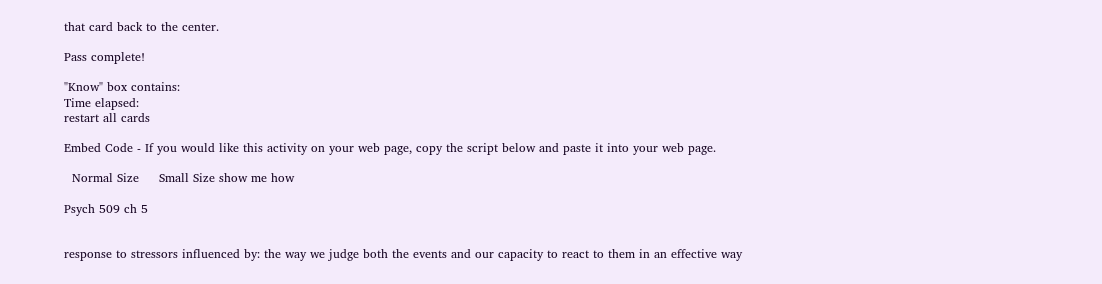that card back to the center.

Pass complete!

"Know" box contains:
Time elapsed:
restart all cards

Embed Code - If you would like this activity on your web page, copy the script below and paste it into your web page.

  Normal Size     Small Size show me how

Psych 509 ch 5


response to stressors influenced by: the way we judge both the events and our capacity to react to them in an effective way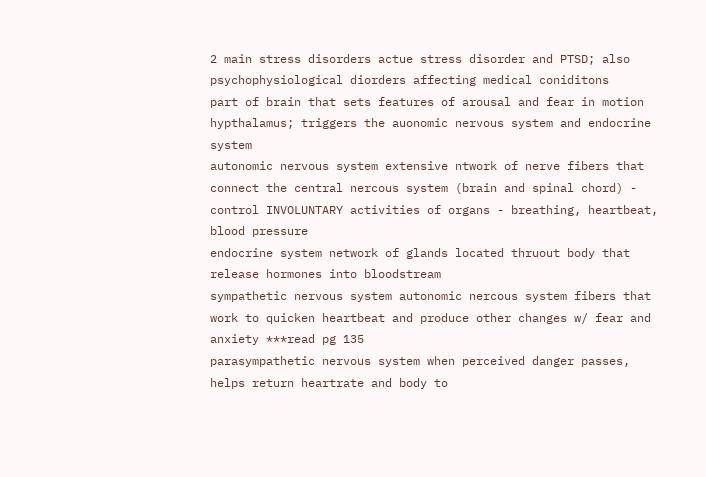2 main stress disorders actue stress disorder and PTSD; also psychophysiological diorders affecting medical coniditons
part of brain that sets features of arousal and fear in motion hypthalamus; triggers the auonomic nervous system and endocrine system
autonomic nervous system extensive ntwork of nerve fibers that connect the central nercous system (brain and spinal chord) - control INVOLUNTARY activities of organs - breathing, heartbeat, blood pressure
endocrine system network of glands located thruout body that release hormones into bloodstream
sympathetic nervous system autonomic nercous system fibers that work to quicken heartbeat and produce other changes w/ fear and anxiety ***read pg 135
parasympathetic nervous system when perceived danger passes, helps return heartrate and body to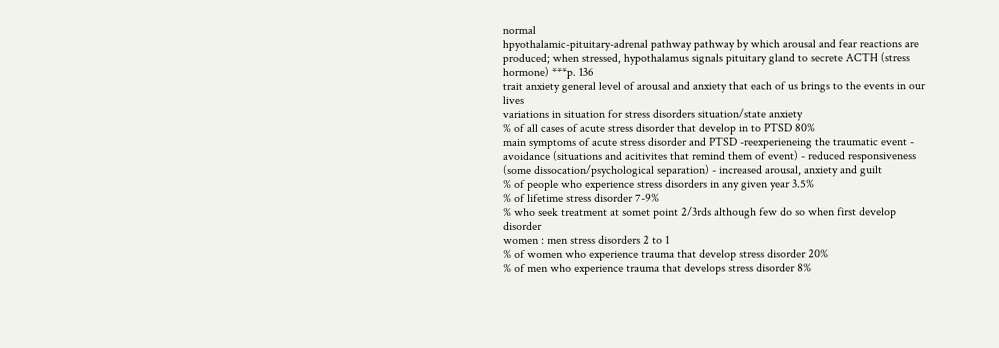normal
hpyothalamic-pituitary-adrenal pathway pathway by which arousal and fear reactions are produced; when stressed, hypothalamus signals pituitary gland to secrete ACTH (stress hormone) ***p. 136
trait anxiety general level of arousal and anxiety that each of us brings to the events in our lives
variations in situation for stress disorders situation/state anxiety
% of all cases of acute stress disorder that develop in to PTSD 80%
main symptoms of acute stress disorder and PTSD -reexperieneing the traumatic event - avoidance (situations and acitivites that remind them of event) - reduced responsiveness (some dissocation/psychological separation) - increased arousal, anxiety and guilt
% of people who experience stress disorders in any given year 3.5%
% of lifetime stress disorder 7-9%
% who seek treatment at somet point 2/3rds although few do so when first develop disorder
women : men stress disorders 2 to 1
% of women who experience trauma that develop stress disorder 20%
% of men who experience trauma that develops stress disorder 8%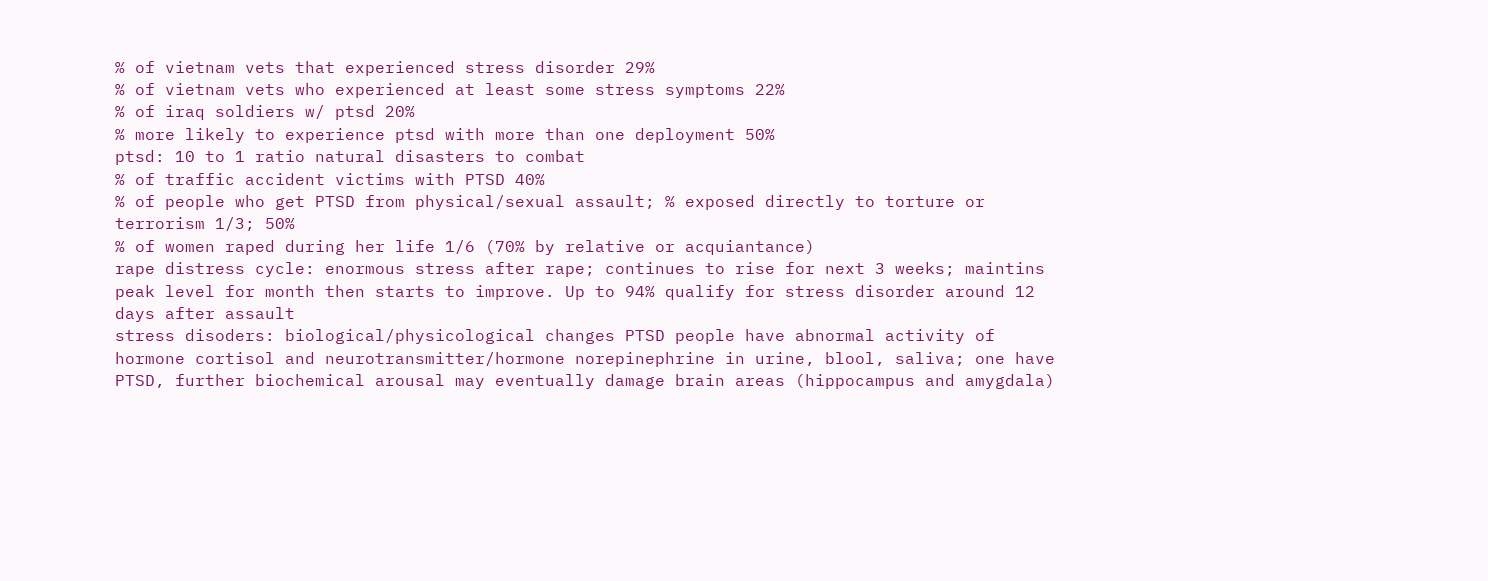% of vietnam vets that experienced stress disorder 29%
% of vietnam vets who experienced at least some stress symptoms 22%
% of iraq soldiers w/ ptsd 20%
% more likely to experience ptsd with more than one deployment 50%
ptsd: 10 to 1 ratio natural disasters to combat
% of traffic accident victims with PTSD 40%
% of people who get PTSD from physical/sexual assault; % exposed directly to torture or terrorism 1/3; 50%
% of women raped during her life 1/6 (70% by relative or acquiantance)
rape distress cycle: enormous stress after rape; continues to rise for next 3 weeks; maintins peak level for month then starts to improve. Up to 94% qualify for stress disorder around 12 days after assault
stress disoders: biological/physicological changes PTSD people have abnormal activity of hormone cortisol and neurotransmitter/hormone norepinephrine in urine, blool, saliva; one have PTSD, further biochemical arousal may eventually damage brain areas (hippocampus and amygdala)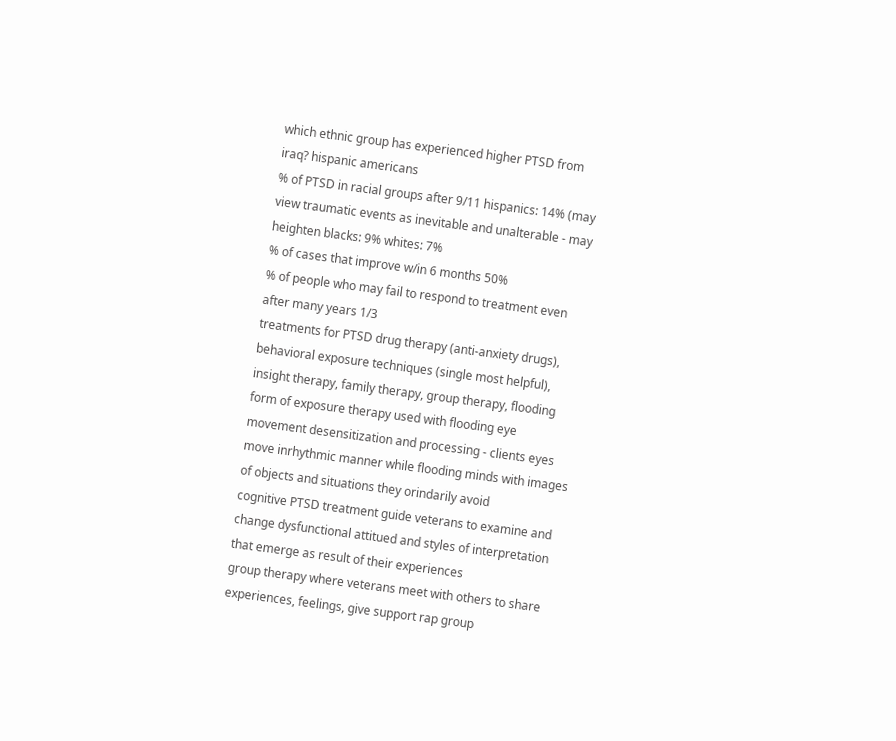which ethnic group has experienced higher PTSD from iraq? hispanic americans
% of PTSD in racial groups after 9/11 hispanics: 14% (may view traumatic events as inevitable and unalterable - may heighten blacks: 9% whites: 7%
% of cases that improve w/in 6 months 50%
% of people who may fail to respond to treatment even after many years 1/3
treatments for PTSD drug therapy (anti-anxiety drugs), behavioral exposure techniques (single most helpful), insight therapy, family therapy, group therapy, flooding
form of exposure therapy used with flooding eye movement desensitization and processing - clients eyes move inrhythmic manner while flooding minds with images of objects and situations they orindarily avoid
cognitive PTSD treatment guide veterans to examine and change dysfunctional attitued and styles of interpretation that emerge as result of their experiences
group therapy where veterans meet with others to share experiences, feelings, give support rap group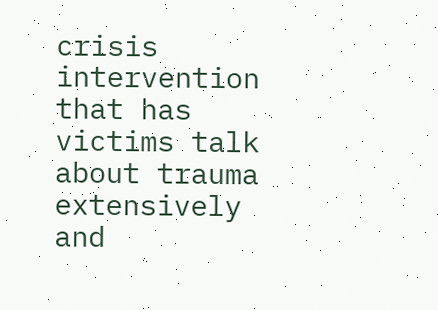crisis intervention that has victims talk about trauma extensively and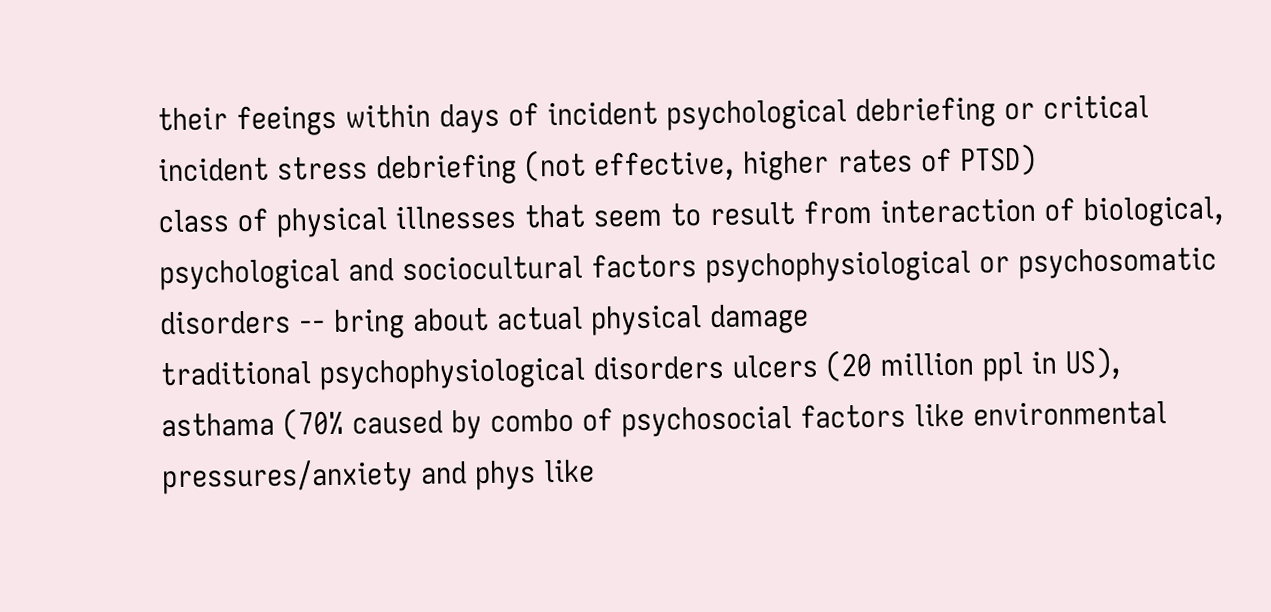their feeings within days of incident psychological debriefing or critical incident stress debriefing (not effective, higher rates of PTSD)
class of physical illnesses that seem to result from interaction of biological, psychological and sociocultural factors psychophysiological or psychosomatic disorders -- bring about actual physical damage
traditional psychophysiological disorders ulcers (20 million ppl in US), asthama (70% caused by combo of psychosocial factors like environmental pressures/anxiety and phys like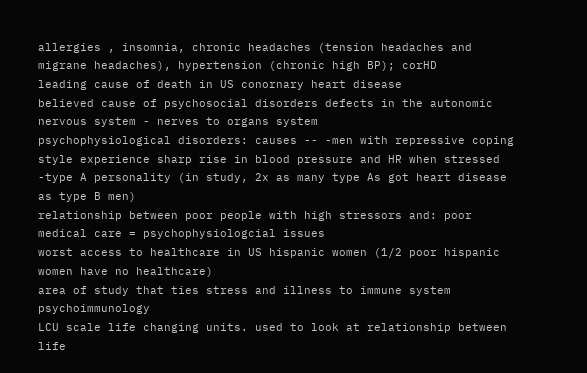allergies , insomnia, chronic headaches (tension headaches and migrane headaches), hypertension (chronic high BP); corHD
leading cause of death in US conornary heart disease
believed cause of psychosocial disorders defects in the autonomic nervous system - nerves to organs system
psychophysiological disorders: causes -- -men with repressive coping style experience sharp rise in blood pressure and HR when stressed -type A personality (in study, 2x as many type As got heart disease as type B men)
relationship between poor people with high stressors and: poor medical care = psychophysiologcial issues
worst access to healthcare in US hispanic women (1/2 poor hispanic women have no healthcare)
area of study that ties stress and illness to immune system psychoimmunology
LCU scale life changing units. used to look at relationship between life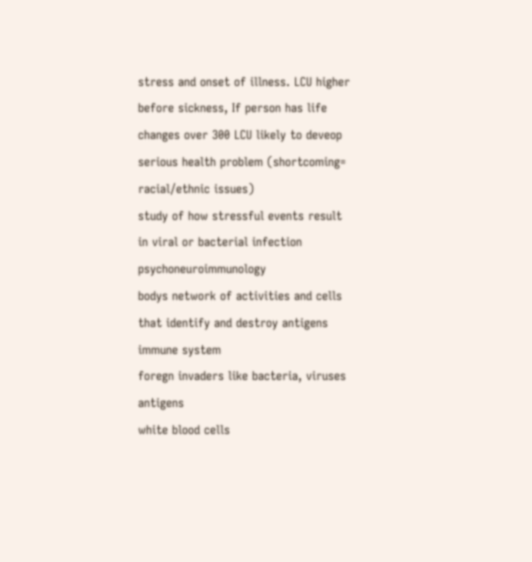stress and onset of illness. LCU higher before sickness, If person has life changes over 300 LCU likely to deveop serious health problem (shortcoming= racial/ethnic issues)
study of how stressful events result in viral or bacterial infection psychoneuroimmunology
bodys network of activities and cells that identify and destroy antigens immune system
foregn invaders like bacteria, viruses antigens
white blood cells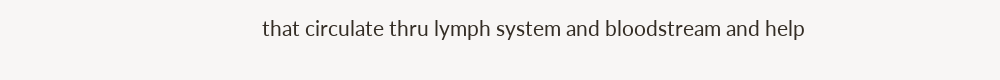that circulate thru lymph system and bloodstream and help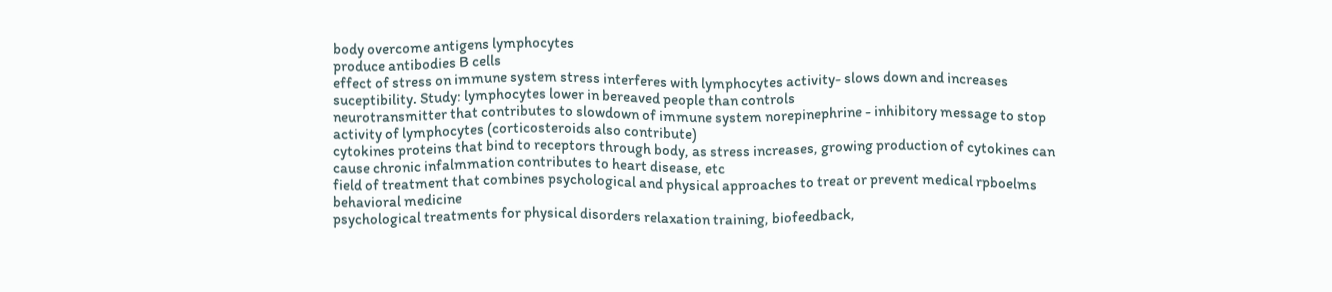body overcome antigens lymphocytes
produce antibodies B cells
effect of stress on immune system stress interferes with lymphocytes activity- slows down and increases suceptibility. Study: lymphocytes lower in bereaved people than controls
neurotransmitter that contributes to slowdown of immune system norepinephrine - inhibitory message to stop activity of lymphocytes (corticosteroids also contribute)
cytokines proteins that bind to receptors through body, as stress increases, growing production of cytokines can cause chronic infalmmation contributes to heart disease, etc
field of treatment that combines psychological and physical approaches to treat or prevent medical rpboelms behavioral medicine
psychological treatments for physical disorders relaxation training, biofeedback,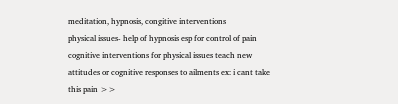meditation, hypnosis, congitive interventions
physical issues- help of hypnosis esp for control of pain
cognitive interventions for physical issues teach new attitudes or cognitive responses to ailments ex: i cant take this pain >>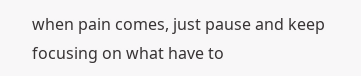when pain comes, just pause and keep focusing on what have to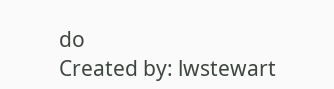do
Created by: lwstewart